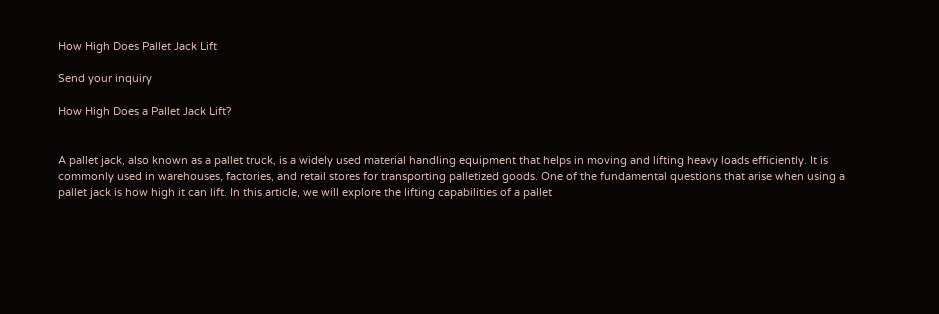How High Does Pallet Jack Lift

Send your inquiry

How High Does a Pallet Jack Lift?


A pallet jack, also known as a pallet truck, is a widely used material handling equipment that helps in moving and lifting heavy loads efficiently. It is commonly used in warehouses, factories, and retail stores for transporting palletized goods. One of the fundamental questions that arise when using a pallet jack is how high it can lift. In this article, we will explore the lifting capabilities of a pallet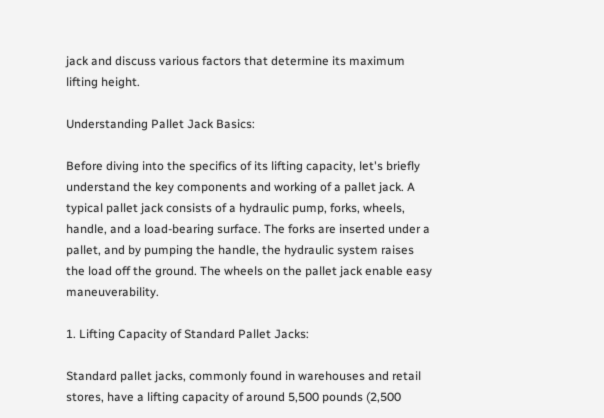jack and discuss various factors that determine its maximum lifting height.

Understanding Pallet Jack Basics:

Before diving into the specifics of its lifting capacity, let's briefly understand the key components and working of a pallet jack. A typical pallet jack consists of a hydraulic pump, forks, wheels, handle, and a load-bearing surface. The forks are inserted under a pallet, and by pumping the handle, the hydraulic system raises the load off the ground. The wheels on the pallet jack enable easy maneuverability.

1. Lifting Capacity of Standard Pallet Jacks:

Standard pallet jacks, commonly found in warehouses and retail stores, have a lifting capacity of around 5,500 pounds (2,500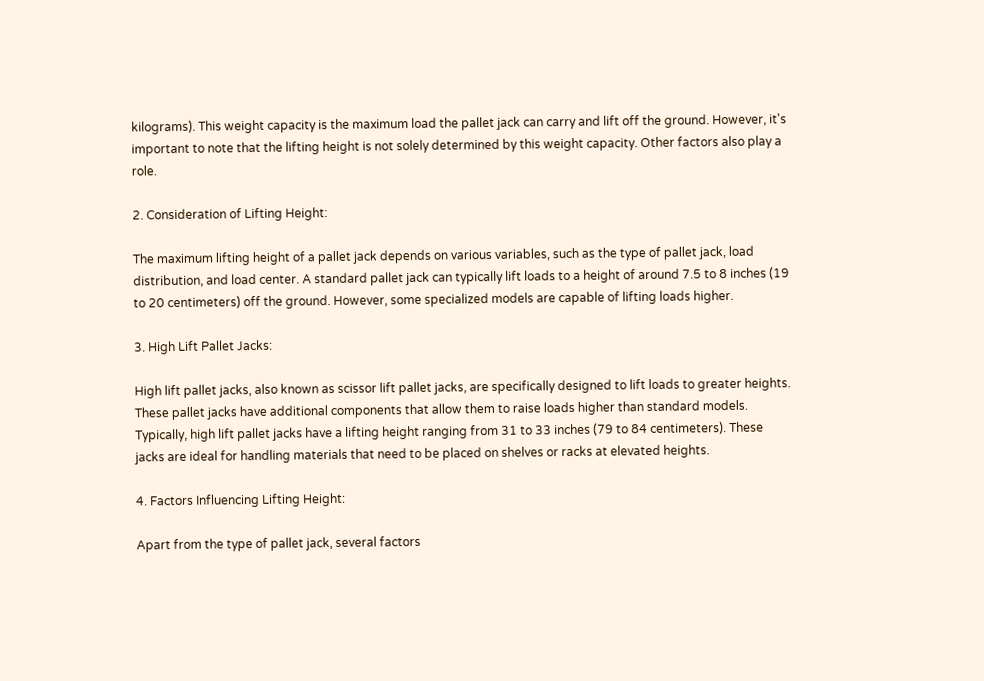kilograms). This weight capacity is the maximum load the pallet jack can carry and lift off the ground. However, it's important to note that the lifting height is not solely determined by this weight capacity. Other factors also play a role.

2. Consideration of Lifting Height:

The maximum lifting height of a pallet jack depends on various variables, such as the type of pallet jack, load distribution, and load center. A standard pallet jack can typically lift loads to a height of around 7.5 to 8 inches (19 to 20 centimeters) off the ground. However, some specialized models are capable of lifting loads higher.

3. High Lift Pallet Jacks:

High lift pallet jacks, also known as scissor lift pallet jacks, are specifically designed to lift loads to greater heights. These pallet jacks have additional components that allow them to raise loads higher than standard models. Typically, high lift pallet jacks have a lifting height ranging from 31 to 33 inches (79 to 84 centimeters). These jacks are ideal for handling materials that need to be placed on shelves or racks at elevated heights.

4. Factors Influencing Lifting Height:

Apart from the type of pallet jack, several factors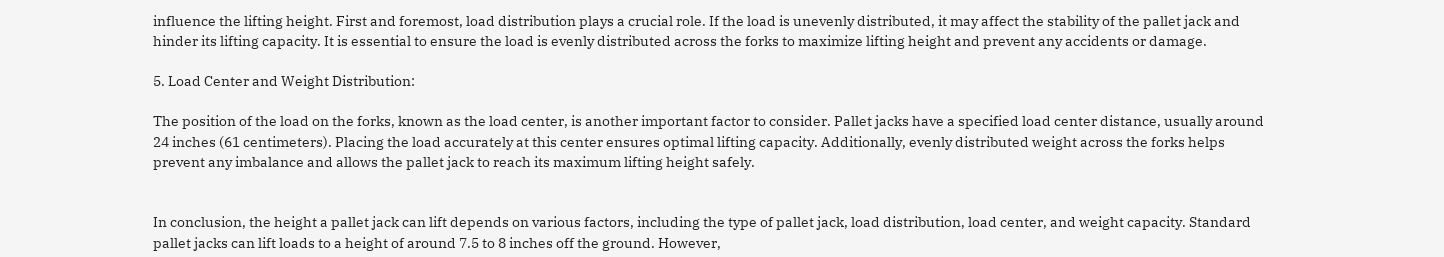influence the lifting height. First and foremost, load distribution plays a crucial role. If the load is unevenly distributed, it may affect the stability of the pallet jack and hinder its lifting capacity. It is essential to ensure the load is evenly distributed across the forks to maximize lifting height and prevent any accidents or damage.

5. Load Center and Weight Distribution:

The position of the load on the forks, known as the load center, is another important factor to consider. Pallet jacks have a specified load center distance, usually around 24 inches (61 centimeters). Placing the load accurately at this center ensures optimal lifting capacity. Additionally, evenly distributed weight across the forks helps prevent any imbalance and allows the pallet jack to reach its maximum lifting height safely.


In conclusion, the height a pallet jack can lift depends on various factors, including the type of pallet jack, load distribution, load center, and weight capacity. Standard pallet jacks can lift loads to a height of around 7.5 to 8 inches off the ground. However,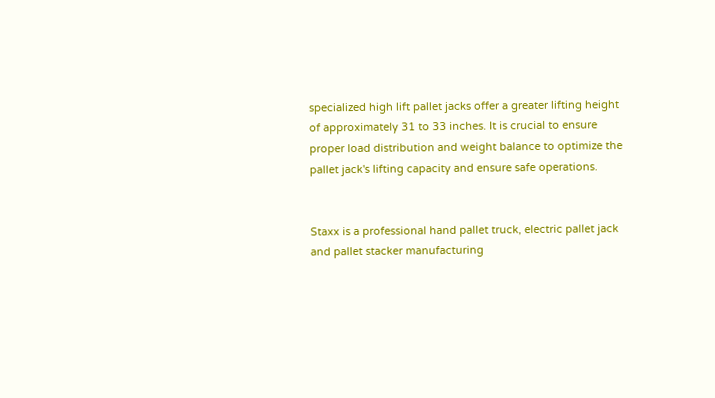specialized high lift pallet jacks offer a greater lifting height of approximately 31 to 33 inches. It is crucial to ensure proper load distribution and weight balance to optimize the pallet jack's lifting capacity and ensure safe operations.


Staxx is a professional hand pallet truck, electric pallet jack and pallet stacker manufacturing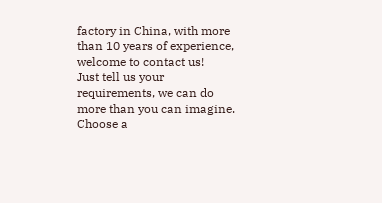factory in China, with more than 10 years of experience, welcome to contact us!
Just tell us your requirements, we can do more than you can imagine.
Choose a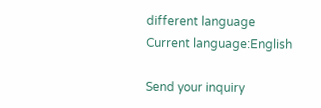different language
Current language:English

Send your inquiry